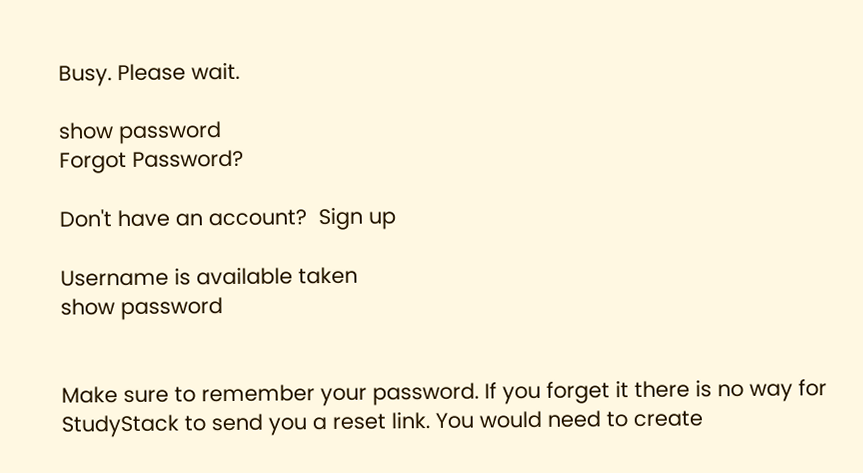Busy. Please wait.

show password
Forgot Password?

Don't have an account?  Sign up

Username is available taken
show password


Make sure to remember your password. If you forget it there is no way for StudyStack to send you a reset link. You would need to create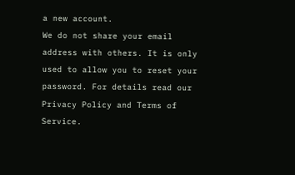a new account.
We do not share your email address with others. It is only used to allow you to reset your password. For details read our Privacy Policy and Terms of Service.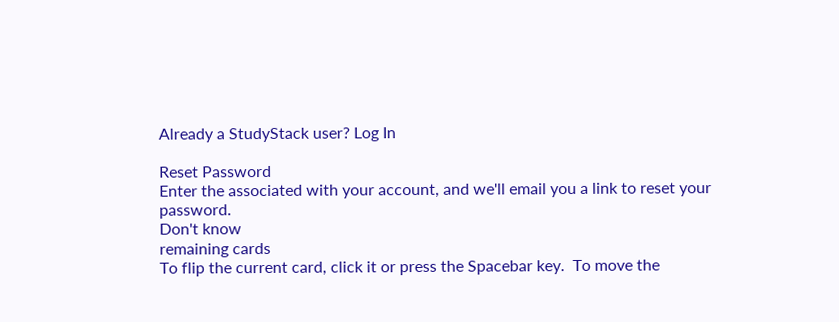Already a StudyStack user? Log In

Reset Password
Enter the associated with your account, and we'll email you a link to reset your password.
Don't know
remaining cards
To flip the current card, click it or press the Spacebar key.  To move the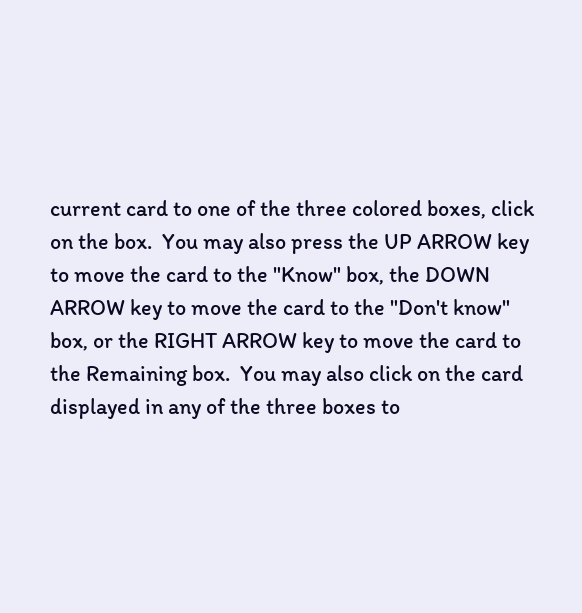current card to one of the three colored boxes, click on the box.  You may also press the UP ARROW key to move the card to the "Know" box, the DOWN ARROW key to move the card to the "Don't know" box, or the RIGHT ARROW key to move the card to the Remaining box.  You may also click on the card displayed in any of the three boxes to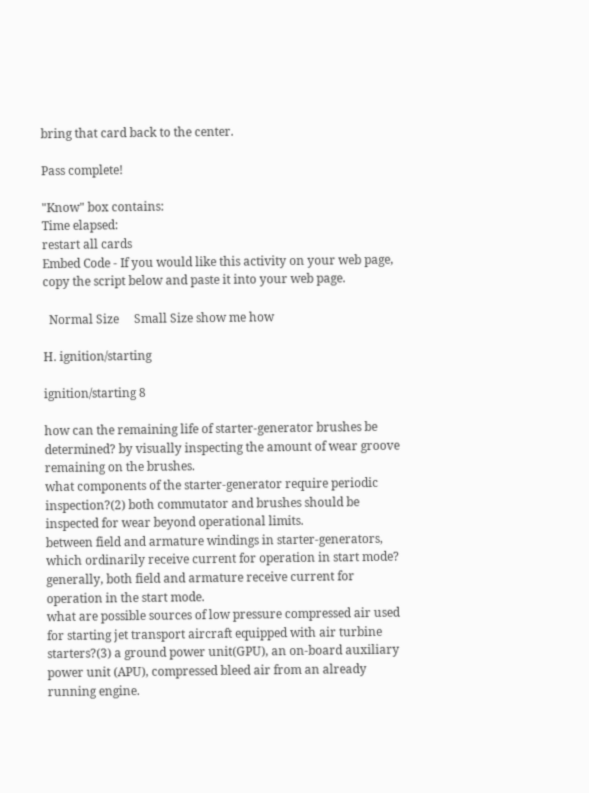bring that card back to the center.

Pass complete!

"Know" box contains:
Time elapsed:
restart all cards
Embed Code - If you would like this activity on your web page, copy the script below and paste it into your web page.

  Normal Size     Small Size show me how

H. ignition/starting

ignition/starting 8

how can the remaining life of starter-generator brushes be determined? by visually inspecting the amount of wear groove remaining on the brushes.
what components of the starter-generator require periodic inspection?(2) both commutator and brushes should be inspected for wear beyond operational limits.
between field and armature windings in starter-generators, which ordinarily receive current for operation in start mode? generally, both field and armature receive current for operation in the start mode.
what are possible sources of low pressure compressed air used for starting jet transport aircraft equipped with air turbine starters?(3) a ground power unit(GPU), an on-board auxiliary power unit (APU), compressed bleed air from an already running engine.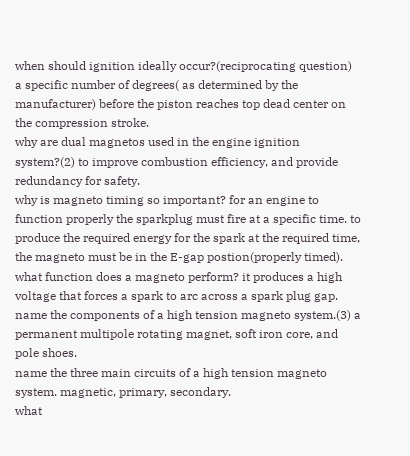when should ignition ideally occur?(reciprocating question) a specific number of degrees( as determined by the manufacturer) before the piston reaches top dead center on the compression stroke.
why are dual magnetos used in the engine ignition system?(2) to improve combustion efficiency, and provide redundancy for safety.
why is magneto timing so important? for an engine to function properly the sparkplug must fire at a specific time. to produce the required energy for the spark at the required time, the magneto must be in the E-gap postion(properly timed).
what function does a magneto perform? it produces a high voltage that forces a spark to arc across a spark plug gap.
name the components of a high tension magneto system.(3) a permanent multipole rotating magnet, soft iron core, and pole shoes.
name the three main circuits of a high tension magneto system. magnetic, primary, secondary.
what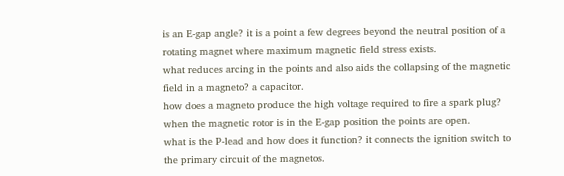is an E-gap angle? it is a point a few degrees beyond the neutral position of a rotating magnet where maximum magnetic field stress exists.
what reduces arcing in the points and also aids the collapsing of the magnetic field in a magneto? a capacitor.
how does a magneto produce the high voltage required to fire a spark plug? when the magnetic rotor is in the E-gap position the points are open.
what is the P-lead and how does it function? it connects the ignition switch to the primary circuit of the magnetos.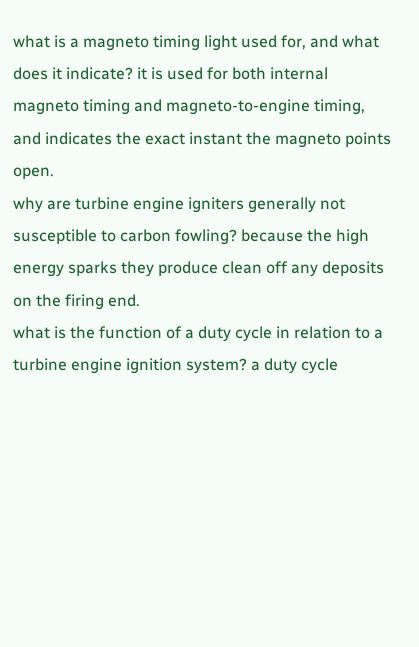what is a magneto timing light used for, and what does it indicate? it is used for both internal magneto timing and magneto-to-engine timing, and indicates the exact instant the magneto points open.
why are turbine engine igniters generally not susceptible to carbon fowling? because the high energy sparks they produce clean off any deposits on the firing end.
what is the function of a duty cycle in relation to a turbine engine ignition system? a duty cycle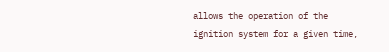allows the operation of the ignition system for a given time,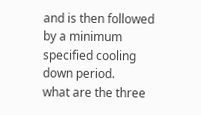and is then followed by a minimum specified cooling down period.
what are the three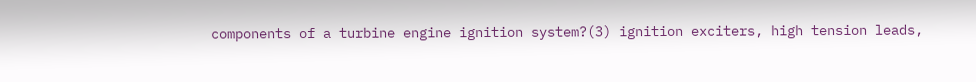components of a turbine engine ignition system?(3) ignition exciters, high tension leads,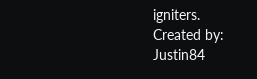igniters.
Created by: Justin84